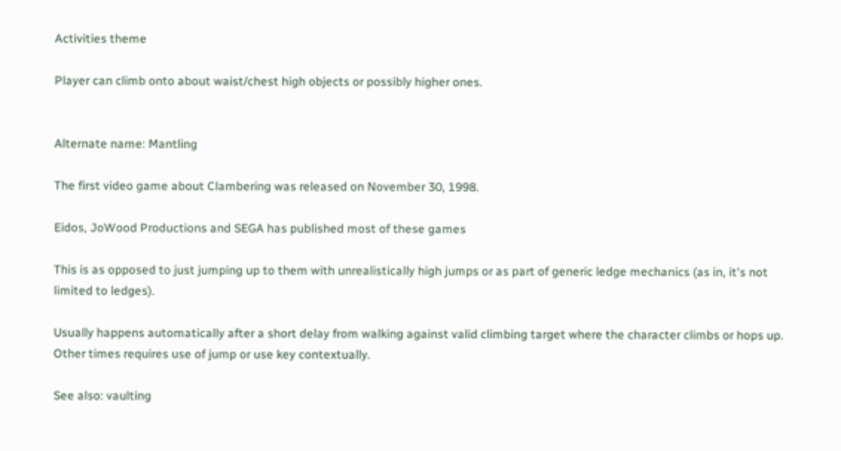Activities theme

Player can climb onto about waist/chest high objects or possibly higher ones.


Alternate name: Mantling

The first video game about Clambering was released on November 30, 1998.

Eidos, JoWood Productions and SEGA has published most of these games

This is as opposed to just jumping up to them with unrealistically high jumps or as part of generic ledge mechanics (as in, it's not limited to ledges).

Usually happens automatically after a short delay from walking against valid climbing target where the character climbs or hops up. Other times requires use of jump or use key contextually.

See also: vaulting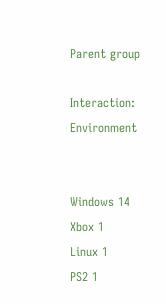Parent group

Interaction: Environment


Windows 14
Xbox 1
Linux 1
PS2 1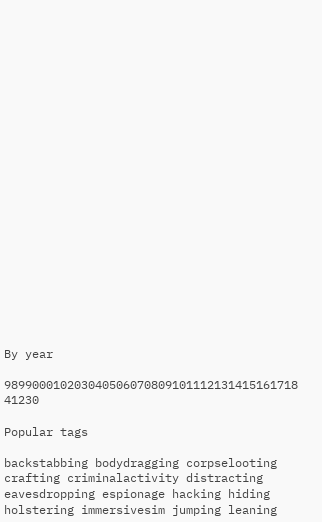By year

989900010203040506070809101112131415161718 41230

Popular tags

backstabbing bodydragging corpselooting crafting criminalactivity distracting eavesdropping espionage hacking hiding holstering immersivesim jumping leaning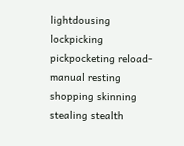lightdousing lockpicking pickpocketing reload-manual resting shopping skinning stealing stealth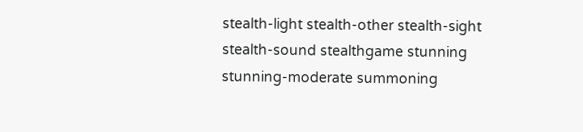stealth-light stealth-other stealth-sight stealth-sound stealthgame stunning stunning-moderate summoning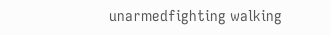unarmedfighting walking